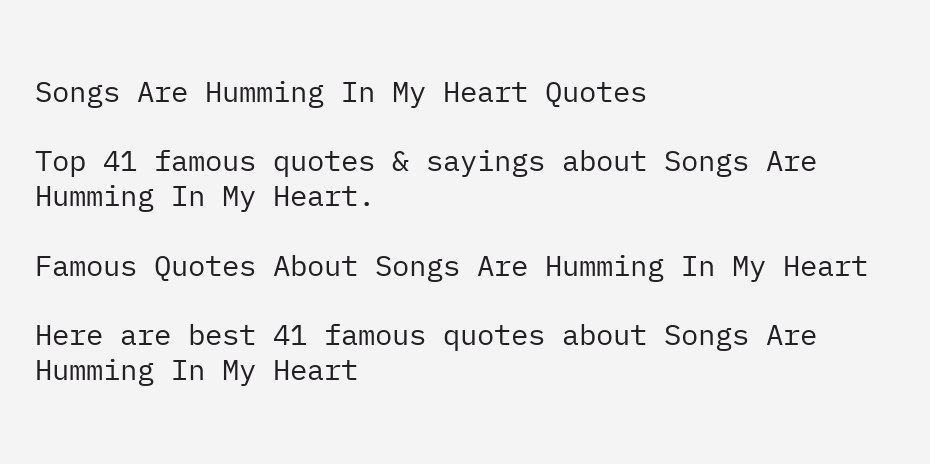Songs Are Humming In My Heart Quotes

Top 41 famous quotes & sayings about Songs Are Humming In My Heart.

Famous Quotes About Songs Are Humming In My Heart

Here are best 41 famous quotes about Songs Are Humming In My Heart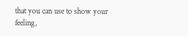that you can use to show your feeling,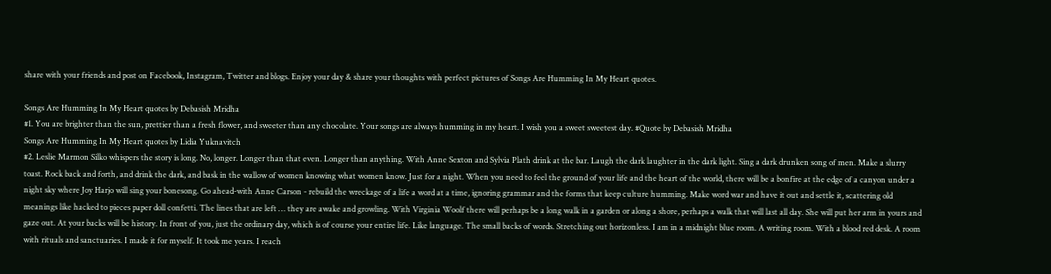share with your friends and post on Facebook, Instagram, Twitter and blogs. Enjoy your day & share your thoughts with perfect pictures of Songs Are Humming In My Heart quotes.

Songs Are Humming In My Heart quotes by Debasish Mridha
#1. You are brighter than the sun, prettier than a fresh flower, and sweeter than any chocolate. Your songs are always humming in my heart. I wish you a sweet sweetest day. #Quote by Debasish Mridha
Songs Are Humming In My Heart quotes by Lidia Yuknavitch
#2. Leslie Marmon Silko whispers the story is long. No, longer. Longer than that even. Longer than anything. With Anne Sexton and Sylvia Plath drink at the bar. Laugh the dark laughter in the dark light. Sing a dark drunken song of men. Make a slurry toast. Rock back and forth, and drink the dark, and bask in the wallow of women knowing what women know. Just for a night. When you need to feel the ground of your life and the heart of the world, there will be a bonfire at the edge of a canyon under a night sky where Joy Harjo will sing your bonesong. Go ahead-with Anne Carson - rebuild the wreckage of a life a word at a time, ignoring grammar and the forms that keep culture humming. Make word war and have it out and settle it, scattering old meanings like hacked to pieces paper doll confetti. The lines that are left … they are awake and growling. With Virginia Woolf there will perhaps be a long walk in a garden or along a shore, perhaps a walk that will last all day. She will put her arm in yours and gaze out. At your backs will be history. In front of you, just the ordinary day, which is of course your entire life. Like language. The small backs of words. Stretching out horizonless. I am in a midnight blue room. A writing room. With a blood red desk. A room with rituals and sanctuaries. I made it for myself. It took me years. I reach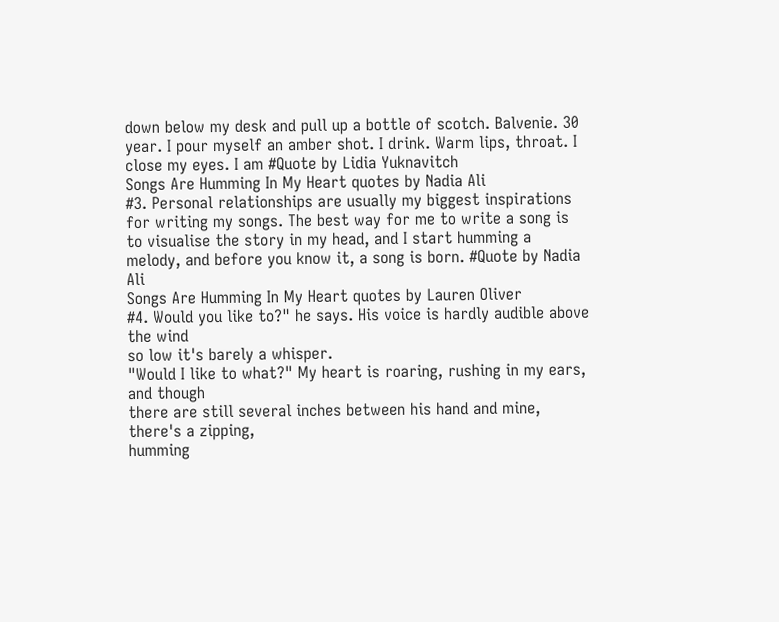down below my desk and pull up a bottle of scotch. Balvenie. 30 year. I pour myself an amber shot. I drink. Warm lips, throat. I close my eyes. I am #Quote by Lidia Yuknavitch
Songs Are Humming In My Heart quotes by Nadia Ali
#3. Personal relationships are usually my biggest inspirations for writing my songs. The best way for me to write a song is to visualise the story in my head, and I start humming a melody, and before you know it, a song is born. #Quote by Nadia Ali
Songs Are Humming In My Heart quotes by Lauren Oliver
#4. Would you like to?" he says. His voice is hardly audible above the wind
so low it's barely a whisper.
"Would I like to what?" My heart is roaring, rushing in my ears, and though
there are still several inches between his hand and mine, there's a zipping,
humming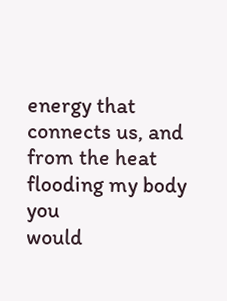energy that connects us, and from the heat flooding my body you
would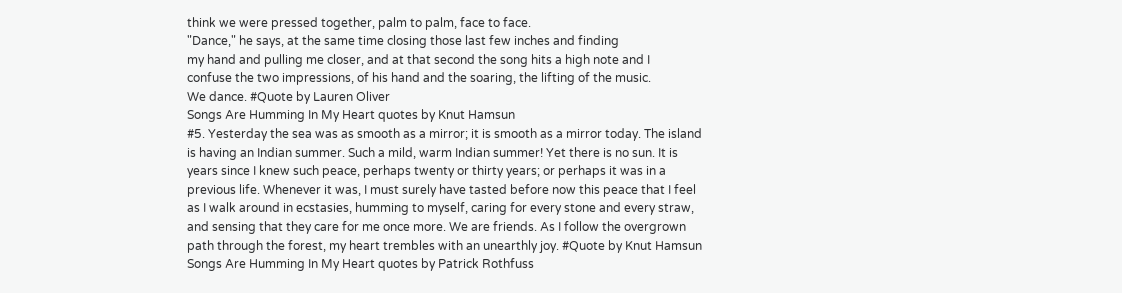think we were pressed together, palm to palm, face to face.
"Dance," he says, at the same time closing those last few inches and finding
my hand and pulling me closer, and at that second the song hits a high note and I
confuse the two impressions, of his hand and the soaring, the lifting of the music.
We dance. #Quote by Lauren Oliver
Songs Are Humming In My Heart quotes by Knut Hamsun
#5. Yesterday the sea was as smooth as a mirror; it is smooth as a mirror today. The island is having an Indian summer. Such a mild, warm Indian summer! Yet there is no sun. It is years since I knew such peace, perhaps twenty or thirty years; or perhaps it was in a previous life. Whenever it was, I must surely have tasted before now this peace that I feel as I walk around in ecstasies, humming to myself, caring for every stone and every straw, and sensing that they care for me once more. We are friends. As I follow the overgrown path through the forest, my heart trembles with an unearthly joy. #Quote by Knut Hamsun
Songs Are Humming In My Heart quotes by Patrick Rothfuss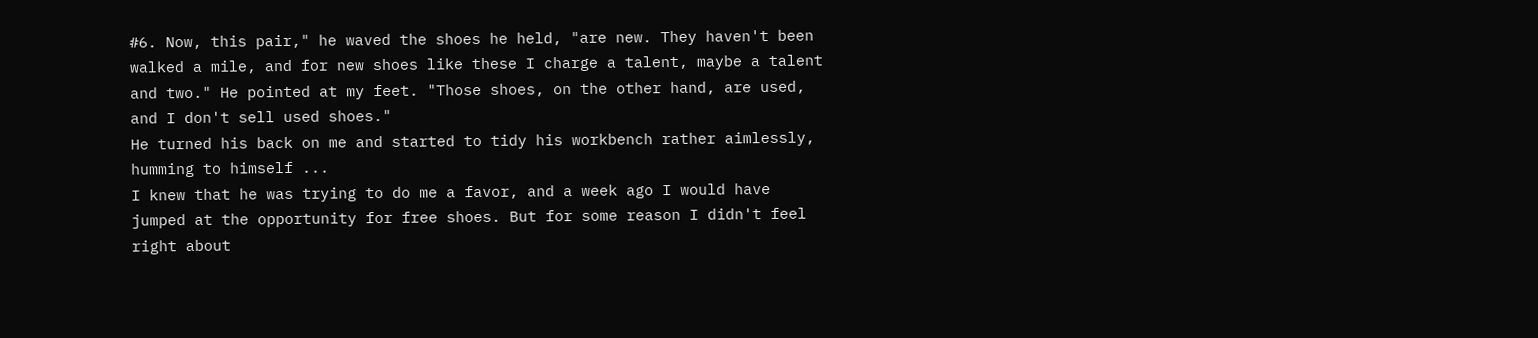#6. Now, this pair," he waved the shoes he held, "are new. They haven't been walked a mile, and for new shoes like these I charge a talent, maybe a talent and two." He pointed at my feet. "Those shoes, on the other hand, are used, and I don't sell used shoes."
He turned his back on me and started to tidy his workbench rather aimlessly, humming to himself ...
I knew that he was trying to do me a favor, and a week ago I would have jumped at the opportunity for free shoes. But for some reason I didn't feel right about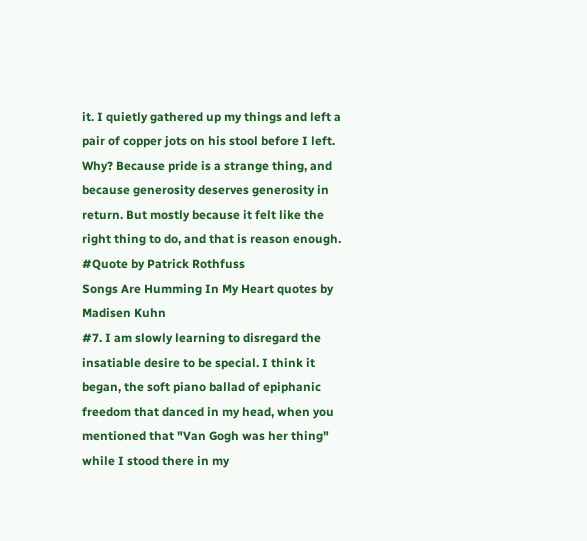it. I quietly gathered up my things and left a pair of copper jots on his stool before I left.
Why? Because pride is a strange thing, and because generosity deserves generosity in return. But mostly because it felt like the right thing to do, and that is reason enough. #Quote by Patrick Rothfuss
Songs Are Humming In My Heart quotes by Madisen Kuhn
#7. I am slowly learning to disregard the insatiable desire to be special. I think it began, the soft piano ballad of epiphanic freedom that danced in my head, when you mentioned that "Van Gogh was her thing" while I stood there in my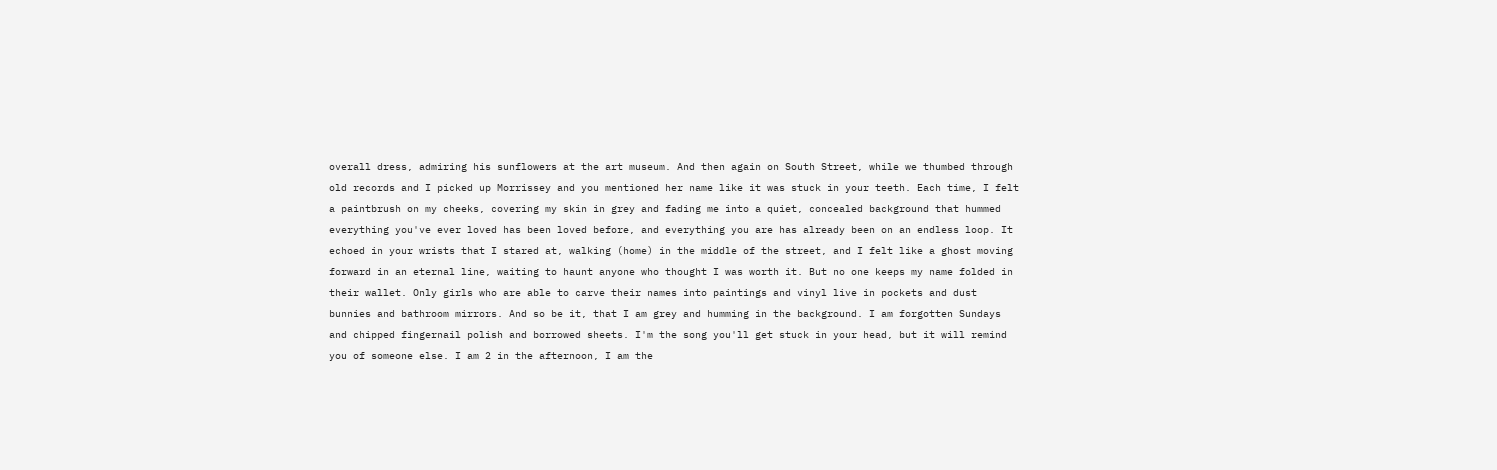overall dress, admiring his sunflowers at the art museum. And then again on South Street, while we thumbed through old records and I picked up Morrissey and you mentioned her name like it was stuck in your teeth. Each time, I felt a paintbrush on my cheeks, covering my skin in grey and fading me into a quiet, concealed background that hummed everything you've ever loved has been loved before, and everything you are has already been on an endless loop. It echoed in your wrists that I stared at, walking (home) in the middle of the street, and I felt like a ghost moving forward in an eternal line, waiting to haunt anyone who thought I was worth it. But no one keeps my name folded in their wallet. Only girls who are able to carve their names into paintings and vinyl live in pockets and dust bunnies and bathroom mirrors. And so be it, that I am grey and humming in the background. I am forgotten Sundays and chipped fingernail polish and borrowed sheets. I'm the song you'll get stuck in your head, but it will remind you of someone else. I am 2 in the afternoon, I am the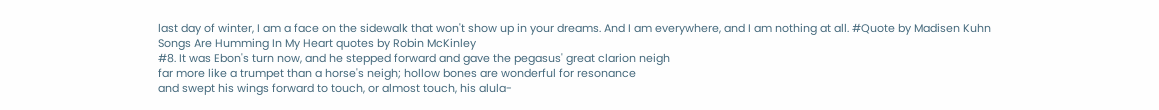last day of winter, I am a face on the sidewalk that won't show up in your dreams. And I am everywhere, and I am nothing at all. #Quote by Madisen Kuhn
Songs Are Humming In My Heart quotes by Robin McKinley
#8. It was Ebon's turn now, and he stepped forward and gave the pegasus' great clarion neigh
far more like a trumpet than a horse's neigh; hollow bones are wonderful for resonance
and swept his wings forward to touch, or almost touch, his alula-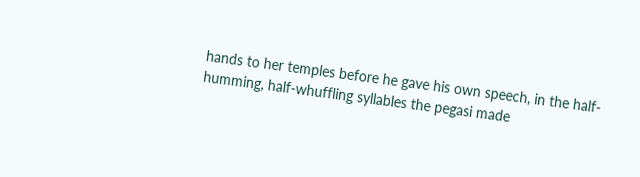hands to her temples before he gave his own speech, in the half-humming, half-whuffling syllables the pegasi made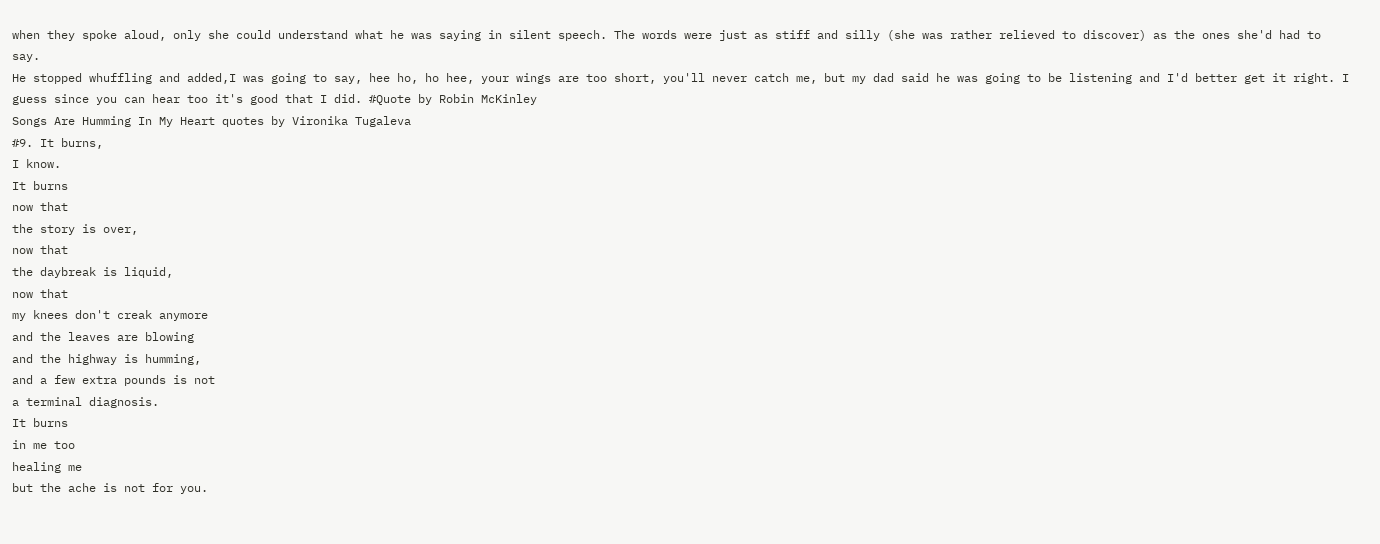when they spoke aloud, only she could understand what he was saying in silent speech. The words were just as stiff and silly (she was rather relieved to discover) as the ones she'd had to say.
He stopped whuffling and added,I was going to say, hee ho, ho hee, your wings are too short, you'll never catch me, but my dad said he was going to be listening and I'd better get it right. I guess since you can hear too it's good that I did. #Quote by Robin McKinley
Songs Are Humming In My Heart quotes by Vironika Tugaleva
#9. It burns,
I know.
It burns
now that
the story is over,
now that
the daybreak is liquid,
now that
my knees don't creak anymore
and the leaves are blowing
and the highway is humming,
and a few extra pounds is not
a terminal diagnosis.
It burns
in me too
healing me
but the ache is not for you.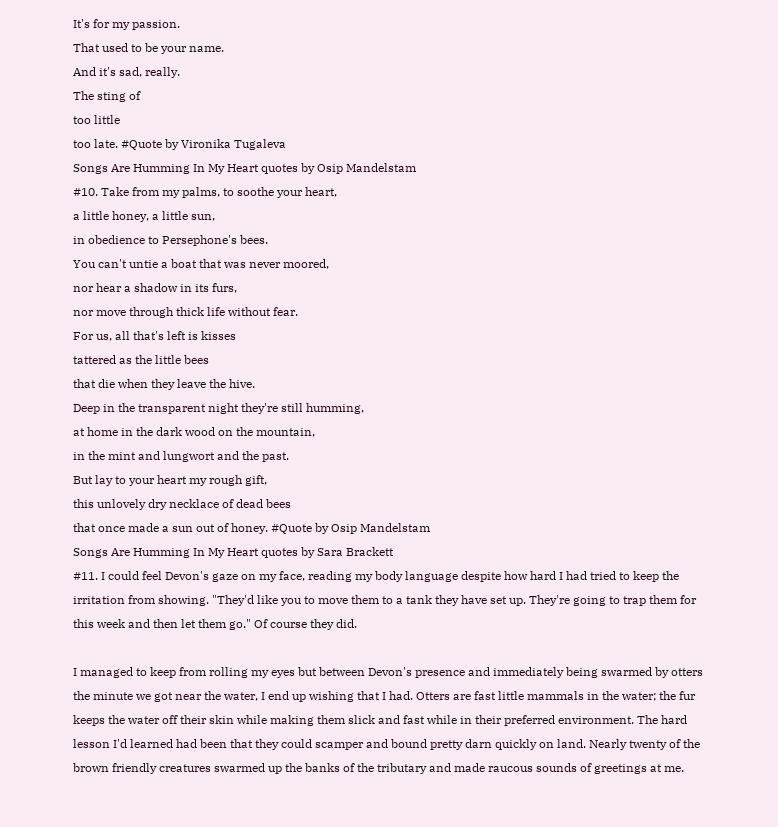It's for my passion.
That used to be your name.
And it's sad, really.
The sting of
too little
too late. #Quote by Vironika Tugaleva
Songs Are Humming In My Heart quotes by Osip Mandelstam
#10. Take from my palms, to soothe your heart,
a little honey, a little sun,
in obedience to Persephone's bees.
You can't untie a boat that was never moored,
nor hear a shadow in its furs,
nor move through thick life without fear.
For us, all that's left is kisses
tattered as the little bees
that die when they leave the hive.
Deep in the transparent night they're still humming,
at home in the dark wood on the mountain,
in the mint and lungwort and the past.
But lay to your heart my rough gift,
this unlovely dry necklace of dead bees
that once made a sun out of honey. #Quote by Osip Mandelstam
Songs Are Humming In My Heart quotes by Sara Brackett
#11. I could feel Devon's gaze on my face, reading my body language despite how hard I had tried to keep the irritation from showing. "They'd like you to move them to a tank they have set up. They're going to trap them for this week and then let them go." Of course they did.

I managed to keep from rolling my eyes but between Devon's presence and immediately being swarmed by otters the minute we got near the water, I end up wishing that I had. Otters are fast little mammals in the water; the fur keeps the water off their skin while making them slick and fast while in their preferred environment. The hard lesson I'd learned had been that they could scamper and bound pretty darn quickly on land. Nearly twenty of the brown friendly creatures swarmed up the banks of the tributary and made raucous sounds of greetings at me.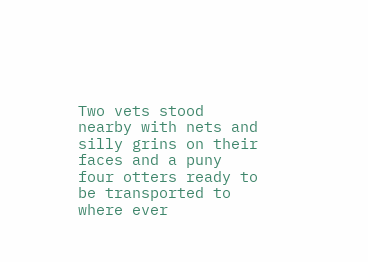Two vets stood nearby with nets and silly grins on their faces and a puny four otters ready to be transported to where ever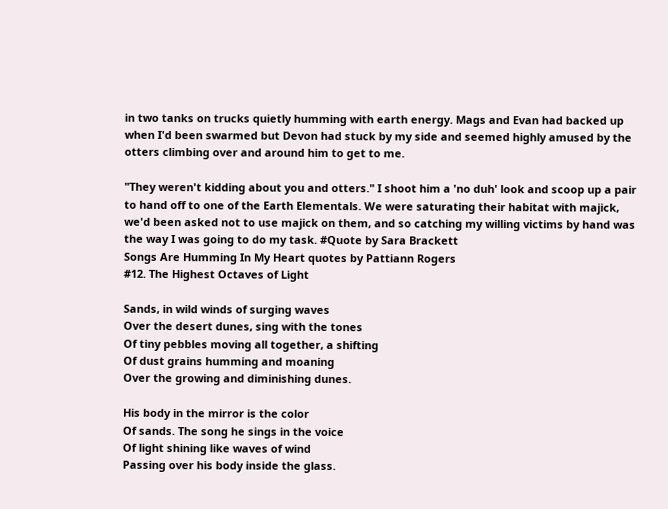in two tanks on trucks quietly humming with earth energy. Mags and Evan had backed up when I'd been swarmed but Devon had stuck by my side and seemed highly amused by the otters climbing over and around him to get to me.

"They weren't kidding about you and otters." I shoot him a 'no duh' look and scoop up a pair to hand off to one of the Earth Elementals. We were saturating their habitat with majick, we'd been asked not to use majick on them, and so catching my willing victims by hand was the way I was going to do my task. #Quote by Sara Brackett
Songs Are Humming In My Heart quotes by Pattiann Rogers
#12. The Highest Octaves of Light

Sands, in wild winds of surging waves
Over the desert dunes, sing with the tones
Of tiny pebbles moving all together, a shifting
Of dust grains humming and moaning
Over the growing and diminishing dunes.

His body in the mirror is the color
Of sands. The song he sings in the voice
Of light shining like waves of wind
Passing over his body inside the glass.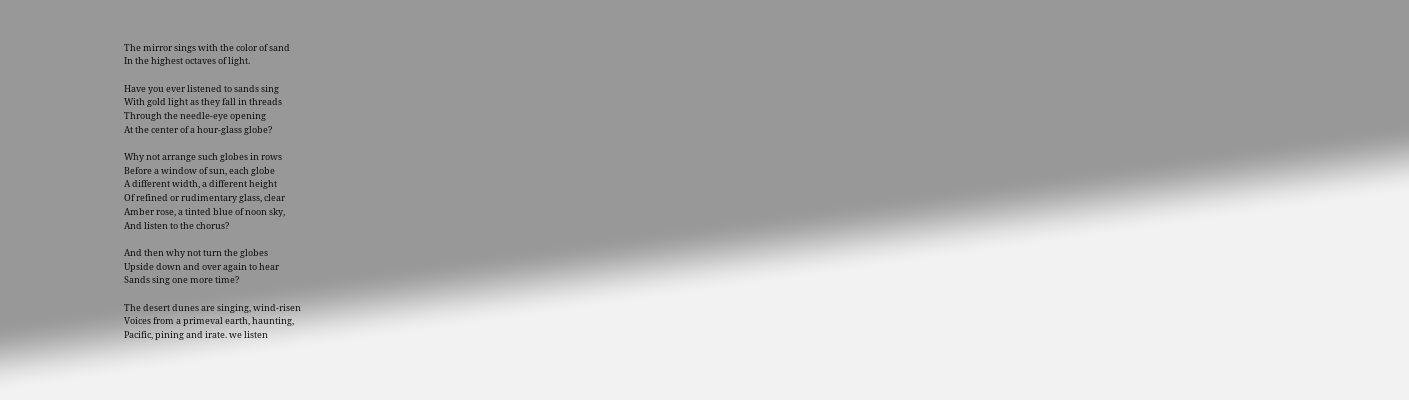The mirror sings with the color of sand
In the highest octaves of light.

Have you ever listened to sands sing
With gold light as they fall in threads
Through the needle-eye opening
At the center of a hour-glass globe?

Why not arrange such globes in rows
Before a window of sun, each globe
A different width, a different height
Of refined or rudimentary glass, clear
Amber rose, a tinted blue of noon sky,
And listen to the chorus?

And then why not turn the globes
Upside down and over again to hear
Sands sing one more time?

The desert dunes are singing, wind-risen
Voices from a primeval earth, haunting,
Pacific, pining and irate. we listen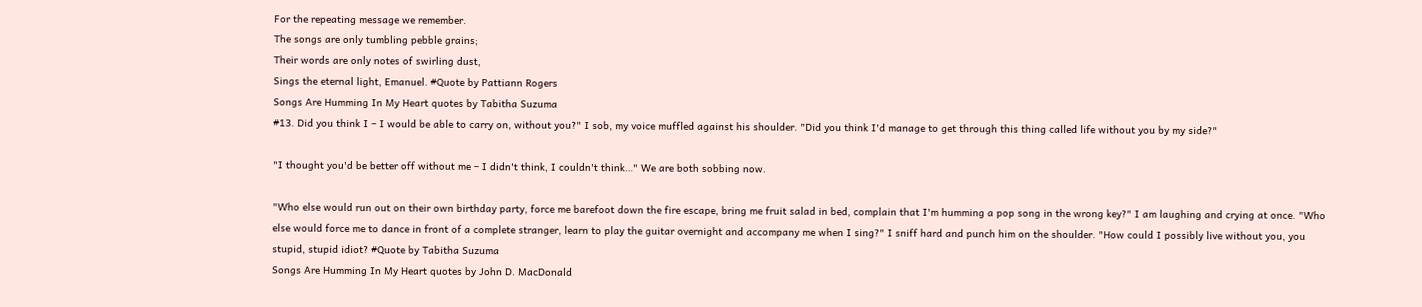For the repeating message we remember.
The songs are only tumbling pebble grains;
Their words are only notes of swirling dust,
Sings the eternal light, Emanuel. #Quote by Pattiann Rogers
Songs Are Humming In My Heart quotes by Tabitha Suzuma
#13. Did you think I – I would be able to carry on, without you?" I sob, my voice muffled against his shoulder. "Did you think I'd manage to get through this thing called life without you by my side?"

"I thought you'd be better off without me – I didn't think, I couldn't think…" We are both sobbing now.

"Who else would run out on their own birthday party, force me barefoot down the fire escape, bring me fruit salad in bed, complain that I'm humming a pop song in the wrong key?" I am laughing and crying at once. "Who else would force me to dance in front of a complete stranger, learn to play the guitar overnight and accompany me when I sing?" I sniff hard and punch him on the shoulder. "How could I possibly live without you, you stupid, stupid idiot? #Quote by Tabitha Suzuma
Songs Are Humming In My Heart quotes by John D. MacDonald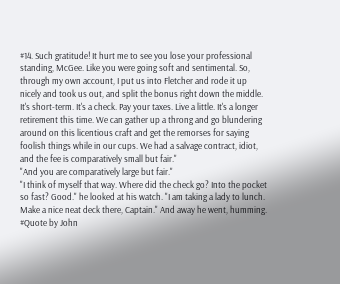#14. Such gratitude! It hurt me to see you lose your professional standing, McGee. Like you were going soft and sentimental. So, through my own account, I put us into Fletcher and rode it up nicely and took us out, and split the bonus right down the middle. It's short-term. It's a check. Pay your taxes. Live a little. It's a longer retirement this time. We can gather up a throng and go blundering around on this licentious craft and get the remorses for saying foolish things while in our cups. We had a salvage contract, idiot, and the fee is comparatively small but fair."
"And you are comparatively large but fair."
"I think of myself that way. Where did the check go? Into the pocket so fast? Good." he looked at his watch. "I am taking a lady to lunch. Make a nice neat deck there, Captain." And away he went, humming. #Quote by John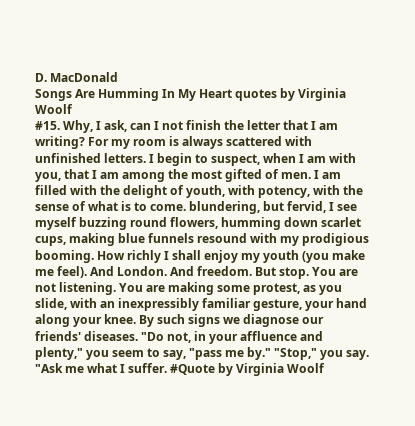D. MacDonald
Songs Are Humming In My Heart quotes by Virginia Woolf
#15. Why, I ask, can I not finish the letter that I am writing? For my room is always scattered with unfinished letters. I begin to suspect, when I am with you, that I am among the most gifted of men. I am filled with the delight of youth, with potency, with the sense of what is to come. blundering, but fervid, I see myself buzzing round flowers, humming down scarlet cups, making blue funnels resound with my prodigious booming. How richly I shall enjoy my youth (you make me feel). And London. And freedom. But stop. You are not listening. You are making some protest, as you slide, with an inexpressibly familiar gesture, your hand along your knee. By such signs we diagnose our friends' diseases. "Do not, in your affluence and plenty," you seem to say, "pass me by." "Stop," you say. "Ask me what I suffer. #Quote by Virginia Woolf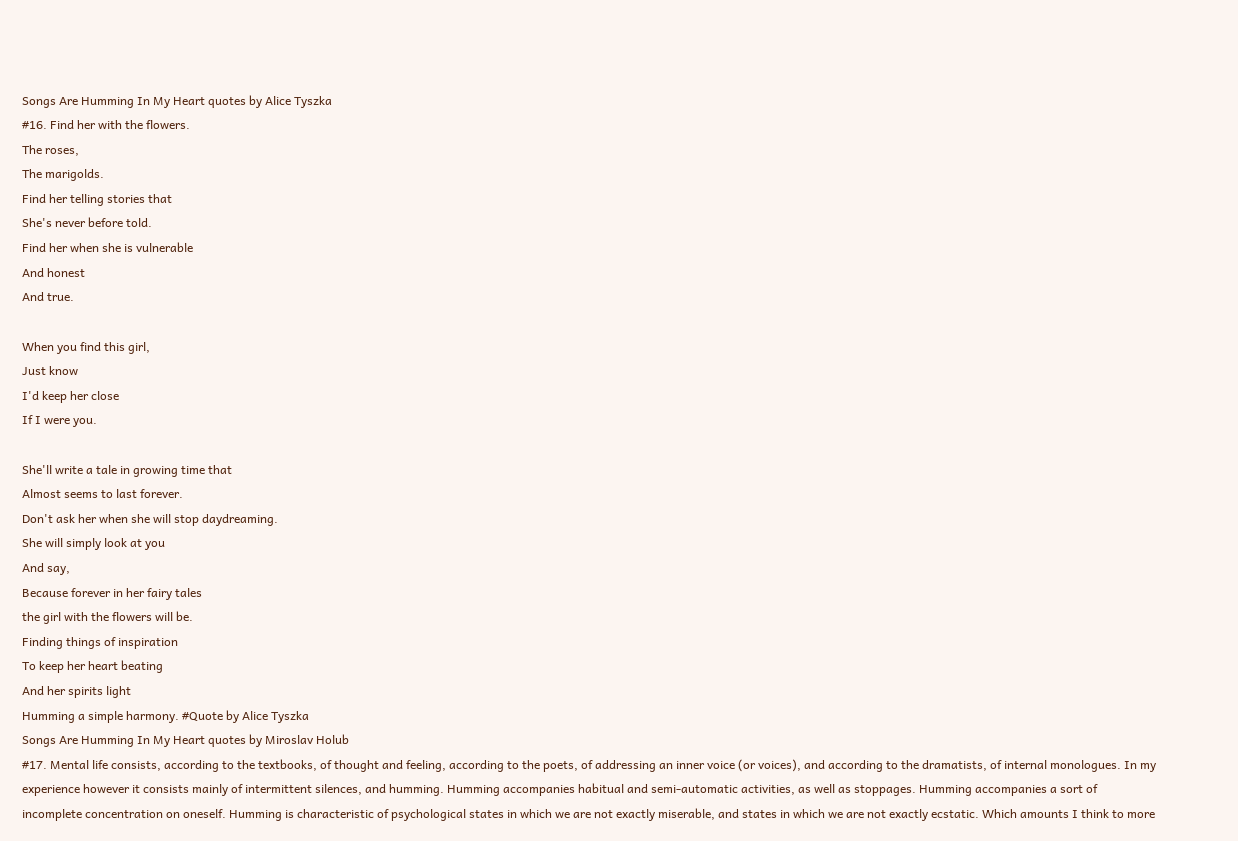Songs Are Humming In My Heart quotes by Alice Tyszka
#16. Find her with the flowers.
The roses,
The marigolds.
Find her telling stories that
She's never before told.
Find her when she is vulnerable
And honest
And true.

When you find this girl,
Just know
I'd keep her close
If I were you.

She'll write a tale in growing time that
Almost seems to last forever.
Don't ask her when she will stop daydreaming.
She will simply look at you
And say,
Because forever in her fairy tales
the girl with the flowers will be.
Finding things of inspiration
To keep her heart beating
And her spirits light
Humming a simple harmony. #Quote by Alice Tyszka
Songs Are Humming In My Heart quotes by Miroslav Holub
#17. Mental life consists, according to the textbooks, of thought and feeling, according to the poets, of addressing an inner voice (or voices), and according to the dramatists, of internal monologues. In my experience however it consists mainly of intermittent silences, and humming. Humming accompanies habitual and semi-automatic activities, as well as stoppages. Humming accompanies a sort of incomplete concentration on oneself. Humming is characteristic of psychological states in which we are not exactly miserable, and states in which we are not exactly ecstatic. Which amounts I think to more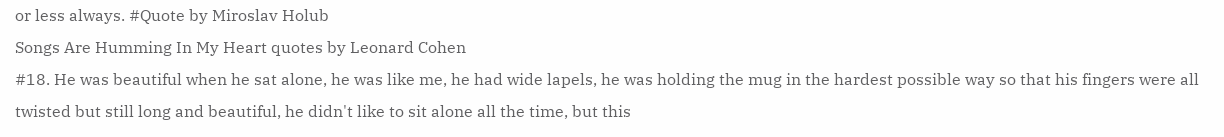or less always. #Quote by Miroslav Holub
Songs Are Humming In My Heart quotes by Leonard Cohen
#18. He was beautiful when he sat alone, he was like me, he had wide lapels, he was holding the mug in the hardest possible way so that his fingers were all twisted but still long and beautiful, he didn't like to sit alone all the time, but this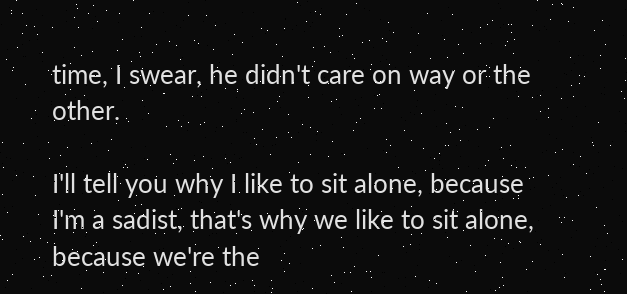time, I swear, he didn't care on way or the other.

I'll tell you why I like to sit alone, because I'm a sadist, that's why we like to sit alone, because we're the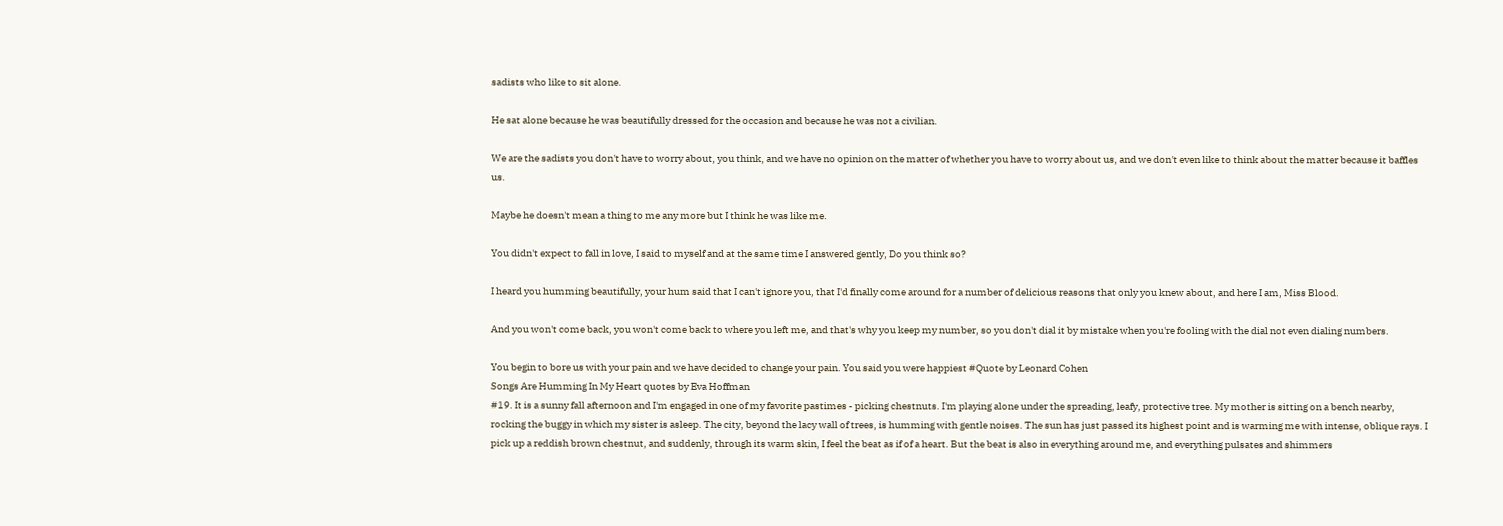sadists who like to sit alone.

He sat alone because he was beautifully dressed for the occasion and because he was not a civilian.

We are the sadists you don't have to worry about, you think, and we have no opinion on the matter of whether you have to worry about us, and we don't even like to think about the matter because it baffles us.

Maybe he doesn't mean a thing to me any more but I think he was like me.

You didn't expect to fall in love, I said to myself and at the same time I answered gently, Do you think so?

I heard you humming beautifully, your hum said that I can't ignore you, that I'd finally come around for a number of delicious reasons that only you knew about, and here I am, Miss Blood.

And you won't come back, you won't come back to where you left me, and that's why you keep my number, so you don't dial it by mistake when you're fooling with the dial not even dialing numbers.

You begin to bore us with your pain and we have decided to change your pain. You said you were happiest #Quote by Leonard Cohen
Songs Are Humming In My Heart quotes by Eva Hoffman
#19. It is a sunny fall afternoon and I'm engaged in one of my favorite pastimes - picking chestnuts. I'm playing alone under the spreading, leafy, protective tree. My mother is sitting on a bench nearby, rocking the buggy in which my sister is asleep. The city, beyond the lacy wall of trees, is humming with gentle noises. The sun has just passed its highest point and is warming me with intense, oblique rays. I pick up a reddish brown chestnut, and suddenly, through its warm skin, I feel the beat as if of a heart. But the beat is also in everything around me, and everything pulsates and shimmers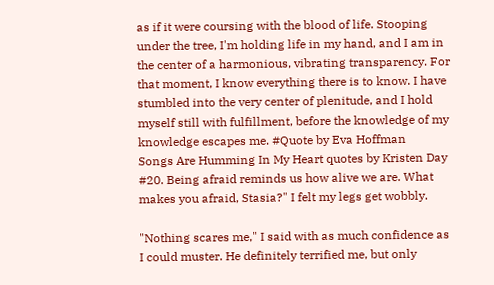as if it were coursing with the blood of life. Stooping under the tree, I'm holding life in my hand, and I am in the center of a harmonious, vibrating transparency. For that moment, I know everything there is to know. I have stumbled into the very center of plenitude, and I hold myself still with fulfillment, before the knowledge of my knowledge escapes me. #Quote by Eva Hoffman
Songs Are Humming In My Heart quotes by Kristen Day
#20. Being afraid reminds us how alive we are. What makes you afraid, Stasia?" I felt my legs get wobbly.

"Nothing scares me," I said with as much confidence as I could muster. He definitely terrified me, but only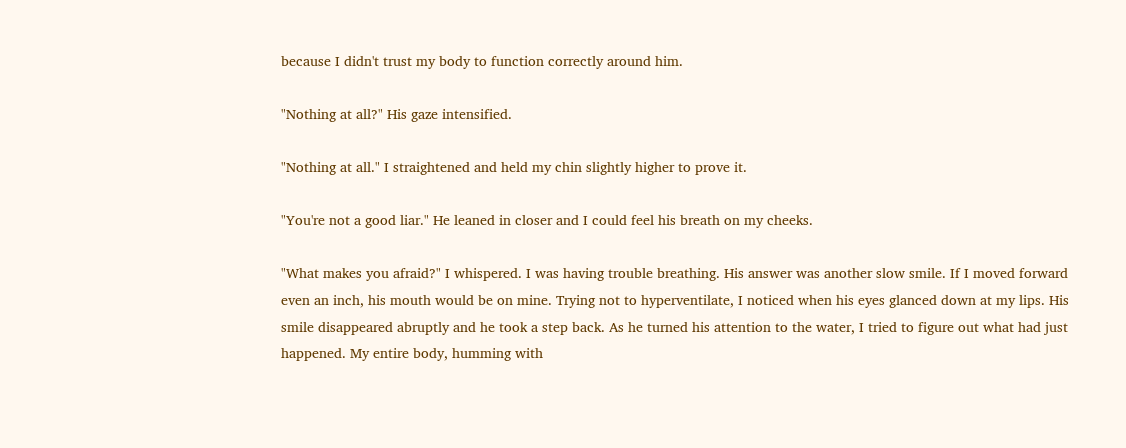because I didn't trust my body to function correctly around him.

"Nothing at all?" His gaze intensified.

"Nothing at all." I straightened and held my chin slightly higher to prove it.

"You're not a good liar." He leaned in closer and I could feel his breath on my cheeks.

"What makes you afraid?" I whispered. I was having trouble breathing. His answer was another slow smile. If I moved forward even an inch, his mouth would be on mine. Trying not to hyperventilate, I noticed when his eyes glanced down at my lips. His smile disappeared abruptly and he took a step back. As he turned his attention to the water, I tried to figure out what had just happened. My entire body, humming with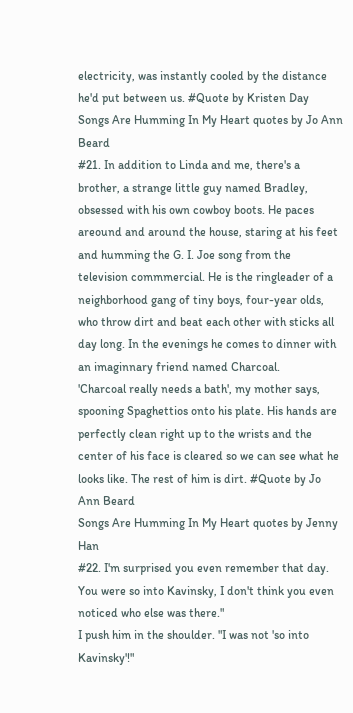electricity, was instantly cooled by the distance he'd put between us. #Quote by Kristen Day
Songs Are Humming In My Heart quotes by Jo Ann Beard
#21. In addition to Linda and me, there's a brother, a strange little guy named Bradley, obsessed with his own cowboy boots. He paces areound and around the house, staring at his feet and humming the G. I. Joe song from the television commmercial. He is the ringleader of a neighborhood gang of tiny boys, four-year olds, who throw dirt and beat each other with sticks all day long. In the evenings he comes to dinner with an imaginnary friend named Charcoal.
'Charcoal really needs a bath', my mother says, spooning Spaghettios onto his plate. His hands are perfectly clean right up to the wrists and the center of his face is cleared so we can see what he looks like. The rest of him is dirt. #Quote by Jo Ann Beard
Songs Are Humming In My Heart quotes by Jenny Han
#22. I'm surprised you even remember that day. You were so into Kavinsky, I don't think you even noticed who else was there."
I push him in the shoulder. "I was not 'so into Kavinsky'!"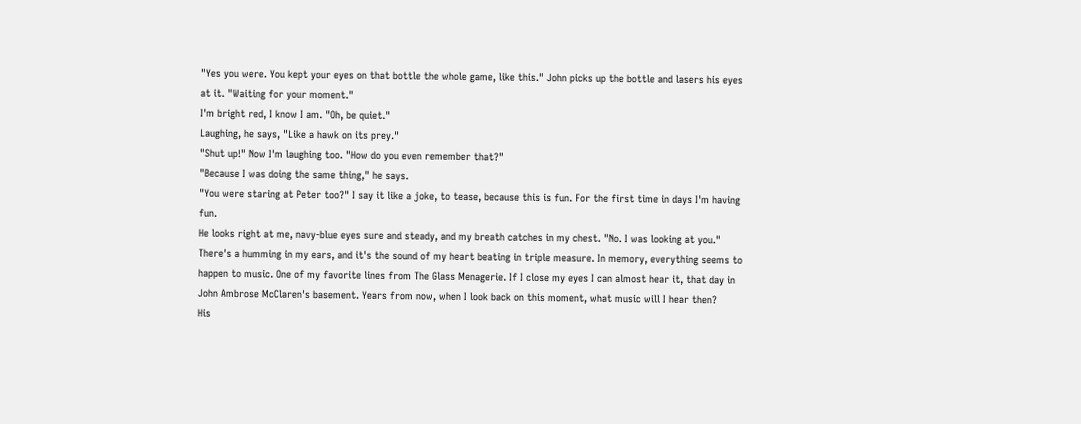"Yes you were. You kept your eyes on that bottle the whole game, like this." John picks up the bottle and lasers his eyes at it. "Waiting for your moment."
I'm bright red, I know I am. "Oh, be quiet."
Laughing, he says, "Like a hawk on its prey."
"Shut up!" Now I'm laughing too. "How do you even remember that?"
"Because I was doing the same thing," he says.
"You were staring at Peter too?" I say it like a joke, to tease, because this is fun. For the first time in days I'm having fun.
He looks right at me, navy-blue eyes sure and steady, and my breath catches in my chest. "No. I was looking at you."
There's a humming in my ears, and it's the sound of my heart beating in triple measure. In memory, everything seems to happen to music. One of my favorite lines from The Glass Menagerie. If I close my eyes I can almost hear it, that day in John Ambrose McClaren's basement. Years from now, when I look back on this moment, what music will I hear then?
His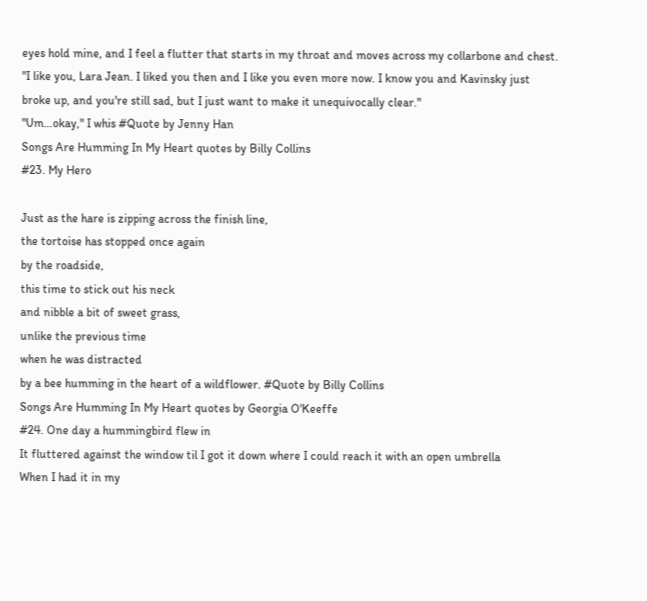eyes hold mine, and I feel a flutter that starts in my throat and moves across my collarbone and chest. "I like you, Lara Jean. I liked you then and I like you even more now. I know you and Kavinsky just broke up, and you're still sad, but I just want to make it unequivocally clear."
"Um…okay," I whis #Quote by Jenny Han
Songs Are Humming In My Heart quotes by Billy Collins
#23. My Hero

Just as the hare is zipping across the finish line,
the tortoise has stopped once again
by the roadside,
this time to stick out his neck
and nibble a bit of sweet grass,
unlike the previous time
when he was distracted
by a bee humming in the heart of a wildflower. #Quote by Billy Collins
Songs Are Humming In My Heart quotes by Georgia O'Keeffe
#24. One day a hummingbird flew in
It fluttered against the window til I got it down where I could reach it with an open umbrella
When I had it in my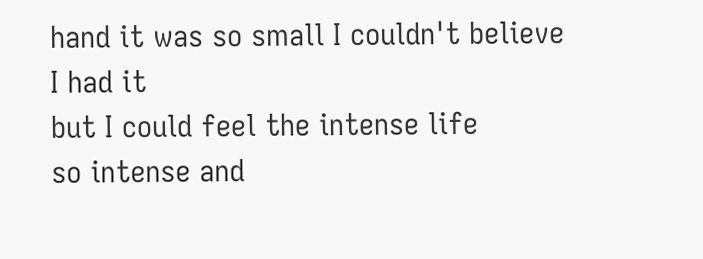hand it was so small I couldn't believe I had it
but I could feel the intense life
so intense and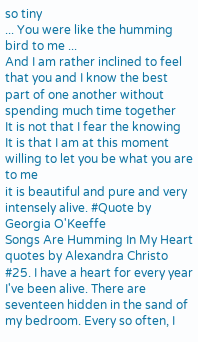so tiny
... You were like the humming bird to me ...
And I am rather inclined to feel that you and I know the best part of one another without spending much time together
It is not that I fear the knowing
It is that I am at this moment willing to let you be what you are to me
it is beautiful and pure and very intensely alive. #Quote by Georgia O'Keeffe
Songs Are Humming In My Heart quotes by Alexandra Christo
#25. I have a heart for every year I've been alive. There are seventeen hidden in the sand of my bedroom. Every so often, I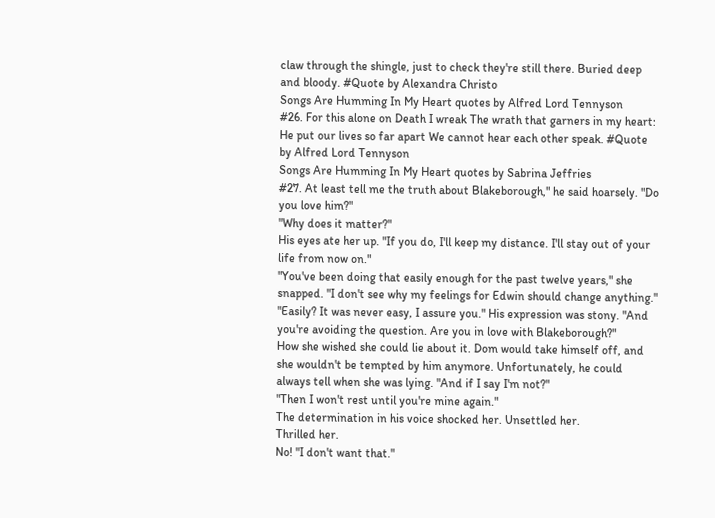claw through the shingle, just to check they're still there. Buried deep and bloody. #Quote by Alexandra Christo
Songs Are Humming In My Heart quotes by Alfred Lord Tennyson
#26. For this alone on Death I wreak The wrath that garners in my heart: He put our lives so far apart We cannot hear each other speak. #Quote by Alfred Lord Tennyson
Songs Are Humming In My Heart quotes by Sabrina Jeffries
#27. At least tell me the truth about Blakeborough," he said hoarsely. "Do you love him?"
"Why does it matter?"
His eyes ate her up. "If you do, I'll keep my distance. I'll stay out of your life from now on."
"You've been doing that easily enough for the past twelve years," she snapped. "I don't see why my feelings for Edwin should change anything."
"Easily? It was never easy, I assure you." His expression was stony. "And you're avoiding the question. Are you in love with Blakeborough?"
How she wished she could lie about it. Dom would take himself off, and she wouldn't be tempted by him anymore. Unfortunately, he could always tell when she was lying. "And if I say I'm not?"
"Then I won't rest until you're mine again."
The determination in his voice shocked her. Unsettled her.
Thrilled her.
No! "I don't want that."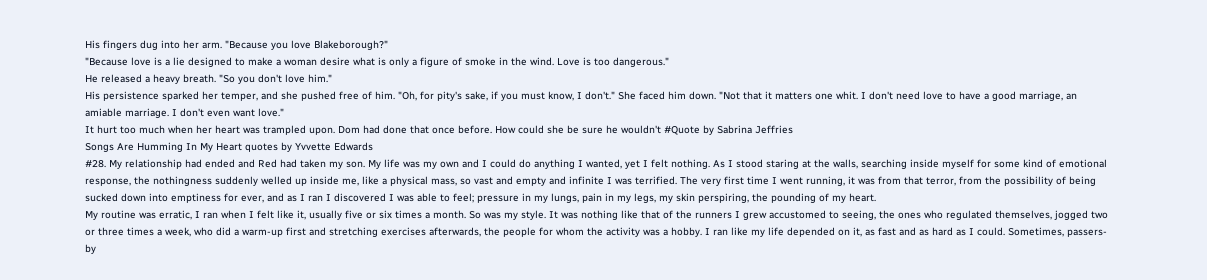His fingers dug into her arm. "Because you love Blakeborough?"
"Because love is a lie designed to make a woman desire what is only a figure of smoke in the wind. Love is too dangerous."
He released a heavy breath. "So you don't love him."
His persistence sparked her temper, and she pushed free of him. "Oh, for pity's sake, if you must know, I don't." She faced him down. "Not that it matters one whit. I don't need love to have a good marriage, an amiable marriage. I don't even want love."
It hurt too much when her heart was trampled upon. Dom had done that once before. How could she be sure he wouldn't #Quote by Sabrina Jeffries
Songs Are Humming In My Heart quotes by Yvvette Edwards
#28. My relationship had ended and Red had taken my son. My life was my own and I could do anything I wanted, yet I felt nothing. As I stood staring at the walls, searching inside myself for some kind of emotional response, the nothingness suddenly welled up inside me, like a physical mass, so vast and empty and infinite I was terrified. The very first time I went running, it was from that terror, from the possibility of being sucked down into emptiness for ever, and as I ran I discovered I was able to feel; pressure in my lungs, pain in my legs, my skin perspiring, the pounding of my heart.
My routine was erratic, I ran when I felt like it, usually five or six times a month. So was my style. It was nothing like that of the runners I grew accustomed to seeing, the ones who regulated themselves, jogged two or three times a week, who did a warm-up first and stretching exercises afterwards, the people for whom the activity was a hobby. I ran like my life depended on it, as fast and as hard as I could. Sometimes, passers-by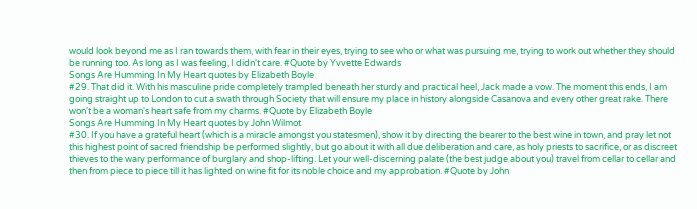would look beyond me as I ran towards them, with fear in their eyes, trying to see who or what was pursuing me, trying to work out whether they should be running too. As long as I was feeling, I didn't care. #Quote by Yvvette Edwards
Songs Are Humming In My Heart quotes by Elizabeth Boyle
#29. That did it. With his masculine pride completely trampled beneath her sturdy and practical heel, Jack made a vow. The moment this ends, I am going straight up to London to cut a swath through Society that will ensure my place in history alongside Casanova and every other great rake. There won't be a woman's heart safe from my charms. #Quote by Elizabeth Boyle
Songs Are Humming In My Heart quotes by John Wilmot
#30. If you have a grateful heart (which is a miracle amongst you statesmen), show it by directing the bearer to the best wine in town, and pray let not this highest point of sacred friendship be performed slightly, but go about it with all due deliberation and care, as holy priests to sacrifice, or as discreet thieves to the wary performance of burglary and shop-lifting. Let your well-discerning palate (the best judge about you) travel from cellar to cellar and then from piece to piece till it has lighted on wine fit for its noble choice and my approbation. #Quote by John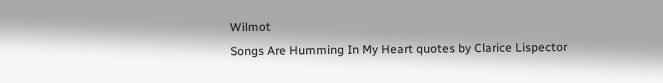Wilmot
Songs Are Humming In My Heart quotes by Clarice Lispector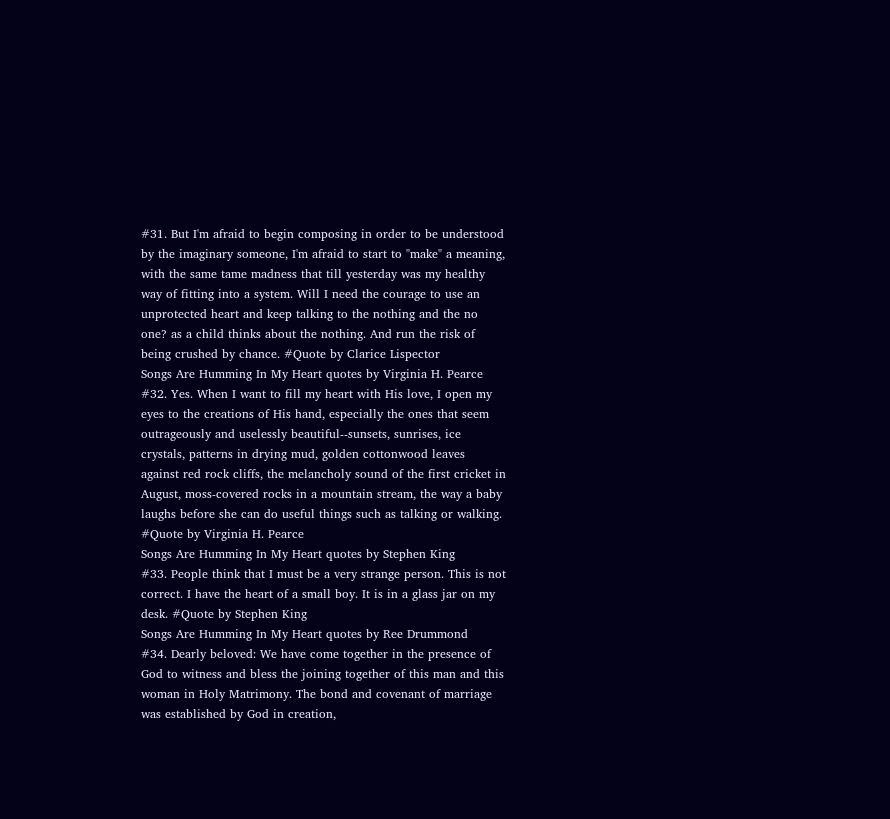#31. But I'm afraid to begin composing in order to be understood by the imaginary someone, I'm afraid to start to "make" a meaning, with the same tame madness that till yesterday was my healthy way of fitting into a system. Will I need the courage to use an unprotected heart and keep talking to the nothing and the no one? as a child thinks about the nothing. And run the risk of being crushed by chance. #Quote by Clarice Lispector
Songs Are Humming In My Heart quotes by Virginia H. Pearce
#32. Yes. When I want to fill my heart with His love, I open my eyes to the creations of His hand, especially the ones that seem outrageously and uselessly beautiful--sunsets, sunrises, ice crystals, patterns in drying mud, golden cottonwood leaves against red rock cliffs, the melancholy sound of the first cricket in August, moss-covered rocks in a mountain stream, the way a baby laughs before she can do useful things such as talking or walking. #Quote by Virginia H. Pearce
Songs Are Humming In My Heart quotes by Stephen King
#33. People think that I must be a very strange person. This is not correct. I have the heart of a small boy. It is in a glass jar on my desk. #Quote by Stephen King
Songs Are Humming In My Heart quotes by Ree Drummond
#34. Dearly beloved: We have come together in the presence of God to witness and bless the joining together of this man and this woman in Holy Matrimony. The bond and covenant of marriage was established by God in creation,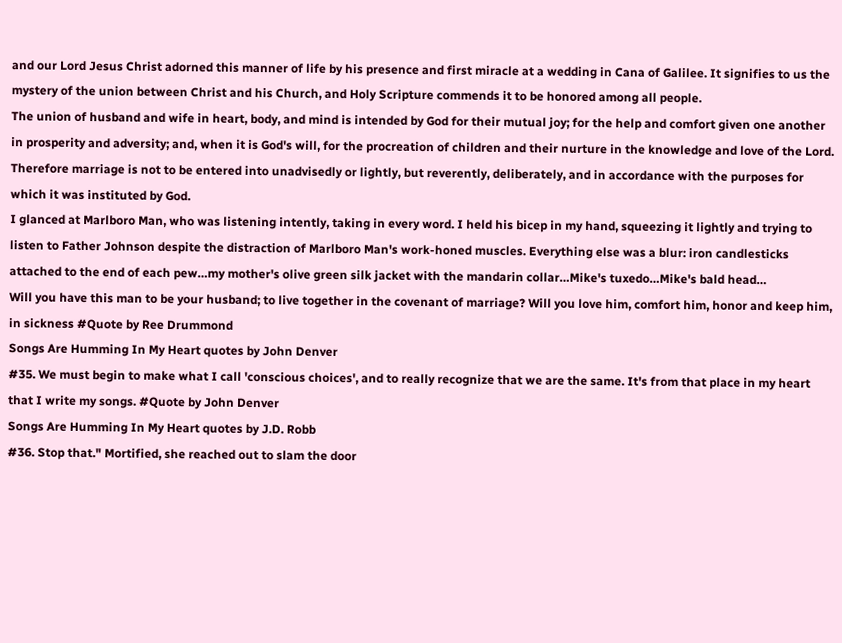and our Lord Jesus Christ adorned this manner of life by his presence and first miracle at a wedding in Cana of Galilee. It signifies to us the mystery of the union between Christ and his Church, and Holy Scripture commends it to be honored among all people.
The union of husband and wife in heart, body, and mind is intended by God for their mutual joy; for the help and comfort given one another in prosperity and adversity; and, when it is God's will, for the procreation of children and their nurture in the knowledge and love of the Lord. Therefore marriage is not to be entered into unadvisedly or lightly, but reverently, deliberately, and in accordance with the purposes for which it was instituted by God.
I glanced at Marlboro Man, who was listening intently, taking in every word. I held his bicep in my hand, squeezing it lightly and trying to listen to Father Johnson despite the distraction of Marlboro Man's work-honed muscles. Everything else was a blur: iron candlesticks attached to the end of each pew…my mother's olive green silk jacket with the mandarin collar…Mike's tuxedo…Mike's bald head…
Will you have this man to be your husband; to live together in the covenant of marriage? Will you love him, comfort him, honor and keep him, in sickness #Quote by Ree Drummond
Songs Are Humming In My Heart quotes by John Denver
#35. We must begin to make what I call 'conscious choices', and to really recognize that we are the same. It's from that place in my heart that I write my songs. #Quote by John Denver
Songs Are Humming In My Heart quotes by J.D. Robb
#36. Stop that." Mortified, she reached out to slam the door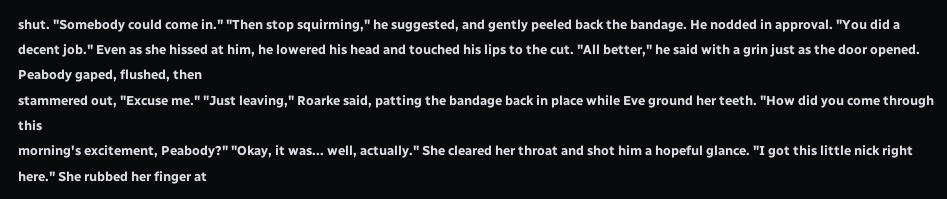shut. "Somebody could come in." "Then stop squirming," he suggested, and gently peeled back the bandage. He nodded in approval. "You did a decent job." Even as she hissed at him, he lowered his head and touched his lips to the cut. "All better," he said with a grin just as the door opened. Peabody gaped, flushed, then
stammered out, "Excuse me." "Just leaving," Roarke said, patting the bandage back in place while Eve ground her teeth. "How did you come through this
morning's excitement, Peabody?" "Okay, it was... well, actually." She cleared her throat and shot him a hopeful glance. "I got this little nick right here." She rubbed her finger at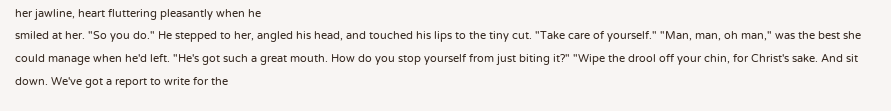her jawline, heart fluttering pleasantly when he
smiled at her. "So you do." He stepped to her, angled his head, and touched his lips to the tiny cut. "Take care of yourself." "Man, man, oh man," was the best she could manage when he'd left. "He's got such a great mouth. How do you stop yourself from just biting it?" "Wipe the drool off your chin, for Christ's sake. And sit down. We've got a report to write for the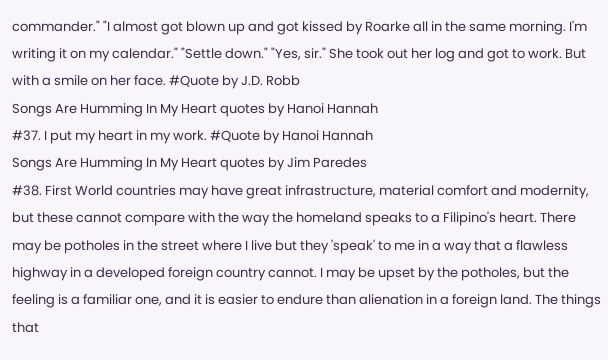commander." "I almost got blown up and got kissed by Roarke all in the same morning. I'm writing it on my calendar." "Settle down." "Yes, sir." She took out her log and got to work. But with a smile on her face. #Quote by J.D. Robb
Songs Are Humming In My Heart quotes by Hanoi Hannah
#37. I put my heart in my work. #Quote by Hanoi Hannah
Songs Are Humming In My Heart quotes by Jim Paredes
#38. First World countries may have great infrastructure, material comfort and modernity, but these cannot compare with the way the homeland speaks to a Filipino's heart. There may be potholes in the street where I live but they 'speak' to me in a way that a flawless highway in a developed foreign country cannot. I may be upset by the potholes, but the feeling is a familiar one, and it is easier to endure than alienation in a foreign land. The things that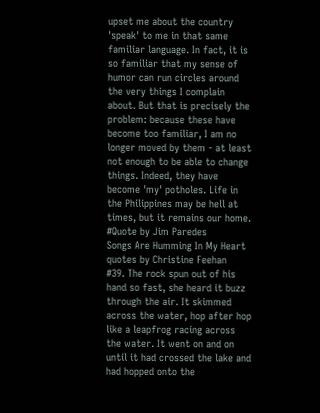upset me about the country 'speak' to me in that same familiar language. In fact, it is so familiar that my sense of humor can run circles around the very things I complain about. But that is precisely the problem: because these have become too familiar, I am no longer moved by them - at least not enough to be able to change things. Indeed, they have become 'my' potholes. Life in the Philippines may be hell at times, but it remains our home. #Quote by Jim Paredes
Songs Are Humming In My Heart quotes by Christine Feehan
#39. The rock spun out of his hand so fast, she heard it buzz through the air. It skimmed across the water, hop after hop like a leapfrog racing across the water. It went on and on until it had crossed the lake and had hopped onto the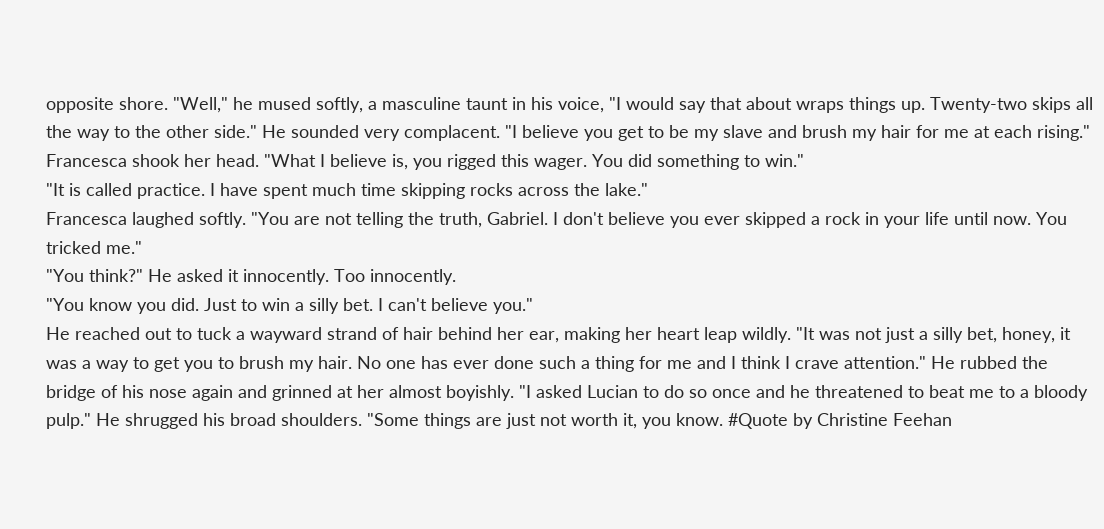opposite shore. "Well," he mused softly, a masculine taunt in his voice, "I would say that about wraps things up. Twenty-two skips all the way to the other side." He sounded very complacent. "I believe you get to be my slave and brush my hair for me at each rising."
Francesca shook her head. "What I believe is, you rigged this wager. You did something to win."
"It is called practice. I have spent much time skipping rocks across the lake."
Francesca laughed softly. "You are not telling the truth, Gabriel. I don't believe you ever skipped a rock in your life until now. You tricked me."
"You think?" He asked it innocently. Too innocently.
"You know you did. Just to win a silly bet. I can't believe you."
He reached out to tuck a wayward strand of hair behind her ear, making her heart leap wildly. "It was not just a silly bet, honey, it was a way to get you to brush my hair. No one has ever done such a thing for me and I think I crave attention." He rubbed the bridge of his nose again and grinned at her almost boyishly. "I asked Lucian to do so once and he threatened to beat me to a bloody pulp." He shrugged his broad shoulders. "Some things are just not worth it, you know. #Quote by Christine Feehan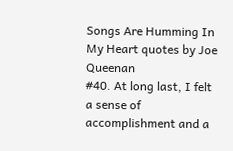Songs Are Humming In My Heart quotes by Joe Queenan
#40. At long last, I felt a sense of accomplishment and a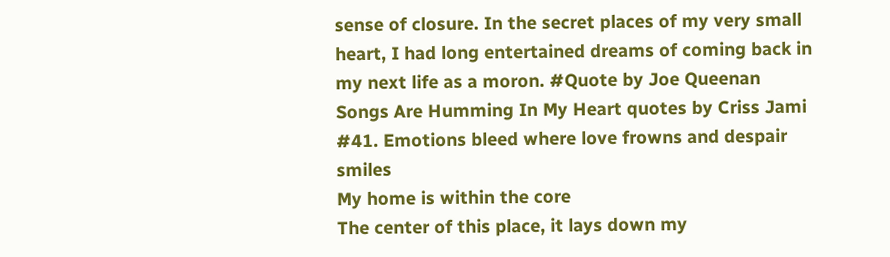sense of closure. In the secret places of my very small heart, I had long entertained dreams of coming back in my next life as a moron. #Quote by Joe Queenan
Songs Are Humming In My Heart quotes by Criss Jami
#41. Emotions bleed where love frowns and despair smiles
My home is within the core
The center of this place, it lays down my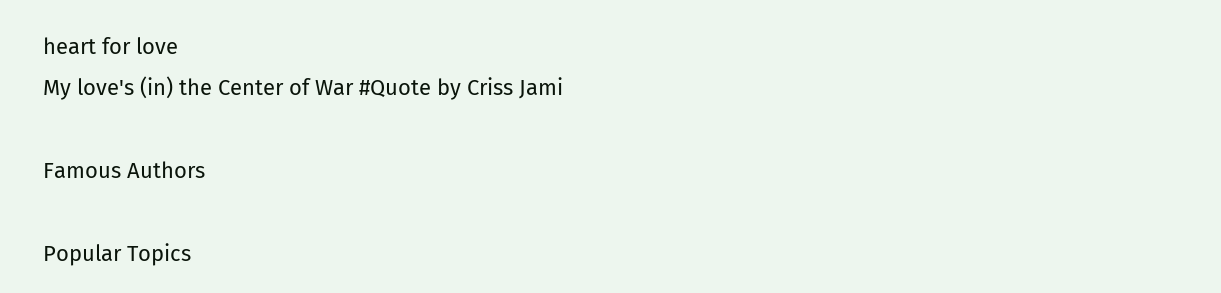heart for love
My love's (in) the Center of War #Quote by Criss Jami

Famous Authors

Popular Topics